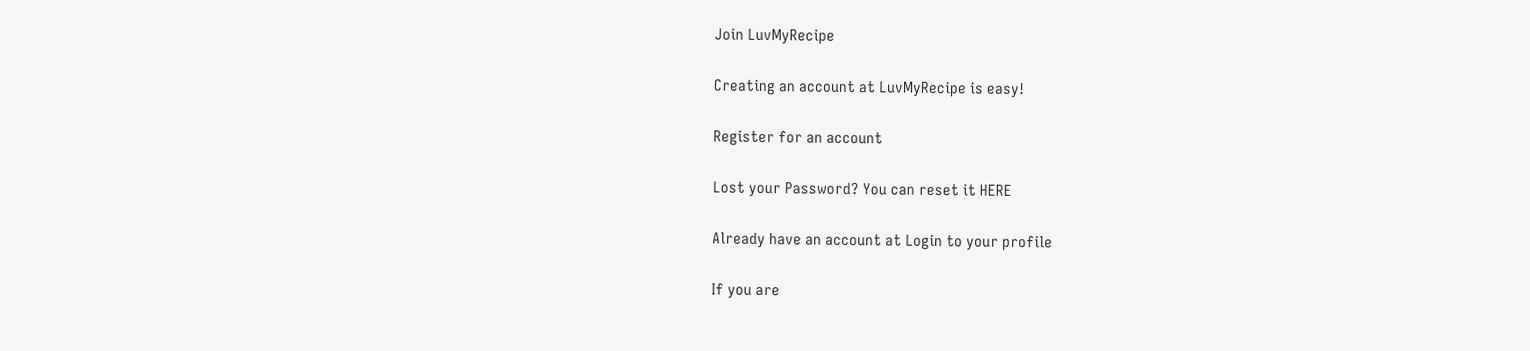Join LuvMyRecipe

Creating an account at LuvMyRecipe is easy!

Register for an account

Lost your Password? You can reset it HERE

Already have an account at Login to your profile

If you are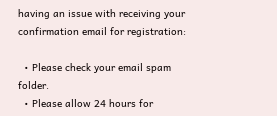having an issue with receiving your confirmation email for registration:

  • Please check your email spam folder.
  • Please allow 24 hours for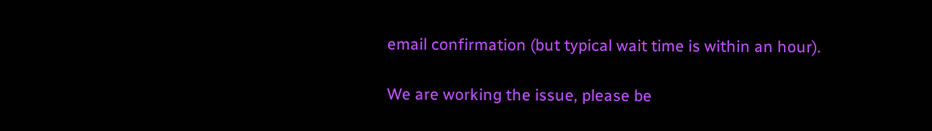email confirmation (but typical wait time is within an hour).

We are working the issue, please be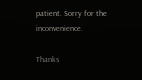patient. Sorry for the inconvenience.

Thanks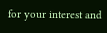for your interest and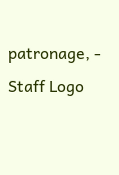patronage, - Staff Logo